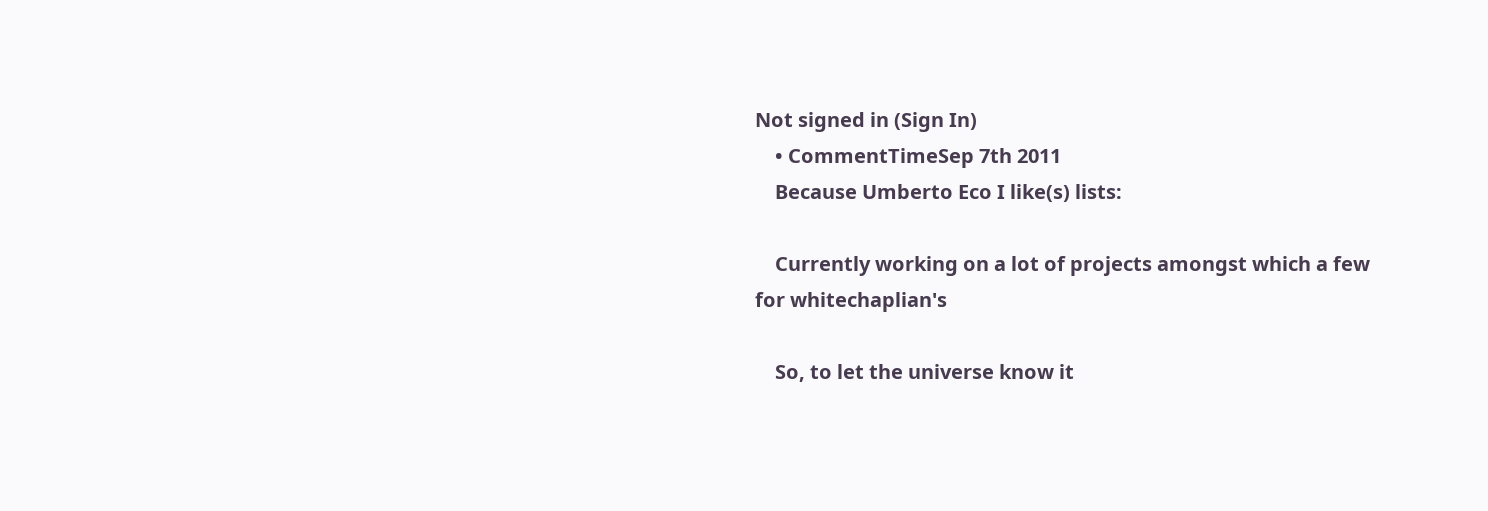Not signed in (Sign In)
    • CommentTimeSep 7th 2011
    Because Umberto Eco I like(s) lists:

    Currently working on a lot of projects amongst which a few for whitechaplian's

    So, to let the universe know it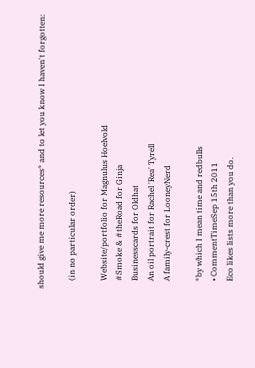should give me more resources* and to let you know I haven't forgotten:

    (in no particular order)

    Website/portfolio for Magnulus Hoelvold
    #Smoke & #theRoad for Ginja
    Businesscards for Oldhat
    An oil portrait for Rachel 'Rea' Tyrell
    A family-crest for LooneyNerd

    *by which I mean time and redbulls
    • CommentTimeSep 15th 2011
    Eco likes lists more than you do.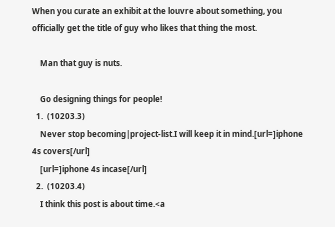When you curate an exhibit at the louvre about something, you officially get the title of guy who likes that thing the most.

    Man that guy is nuts.

    Go designing things for people!
  1.  (10203.3)
    Never stop becoming|project-list.I will keep it in mind.[url=]iphone 4s covers[/url]
    [url=]iphone 4s incase[/url]
  2.  (10203.4)
    I think this post is about time.<a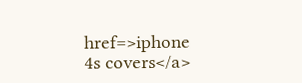href=>iphone 4s covers</a>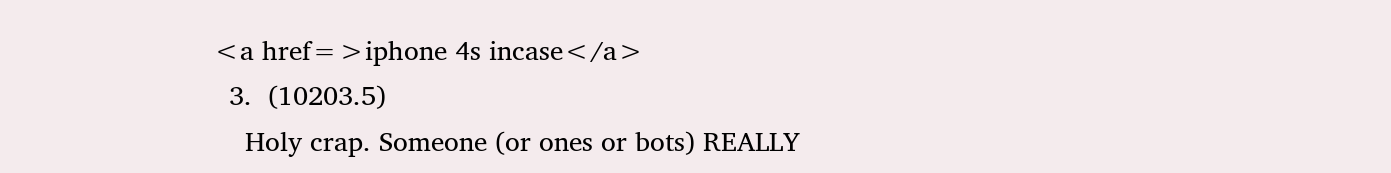<a href=>iphone 4s incase</a>
  3.  (10203.5)
    Holy crap. Someone (or ones or bots) REALLY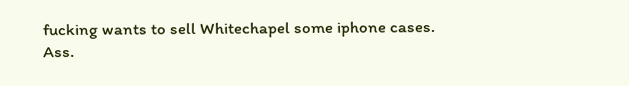fucking wants to sell Whitechapel some iphone cases. Ass.